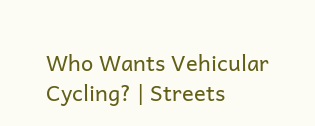Who Wants Vehicular Cycling? | Streets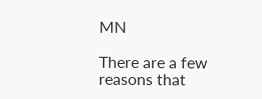MN

There are a few reasons that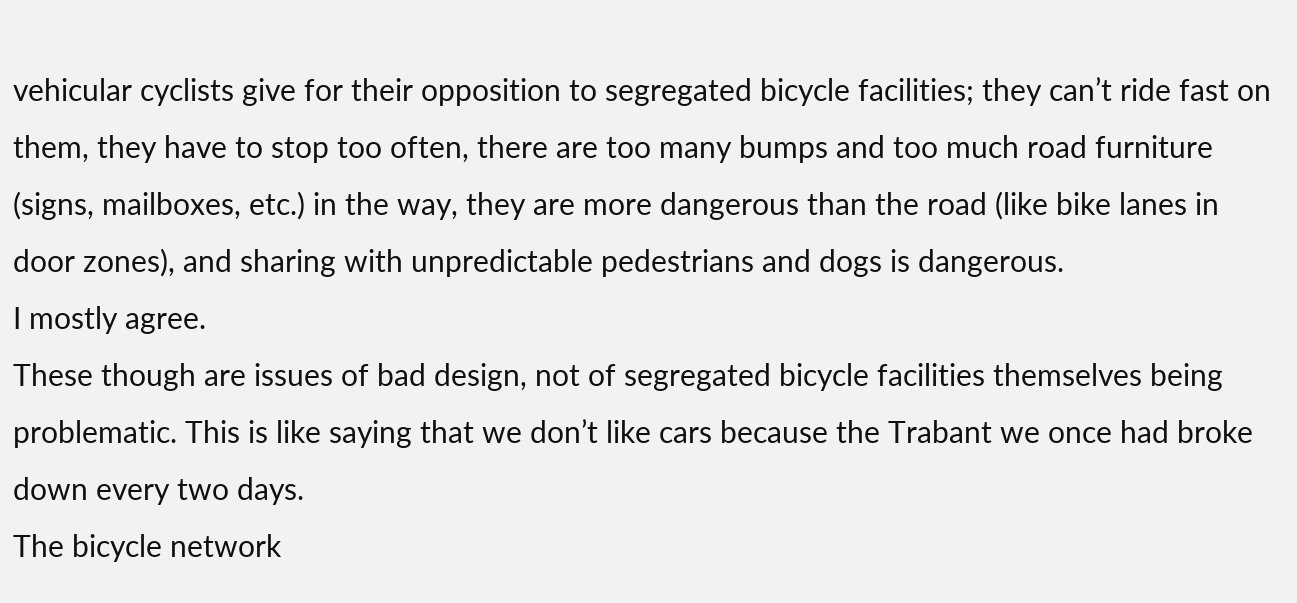vehicular cyclists give for their opposition to segregated bicycle facilities; they can’t ride fast on them, they have to stop too often, there are too many bumps and too much road furniture (signs, mailboxes, etc.) in the way, they are more dangerous than the road (like bike lanes in door zones), and sharing with unpredictable pedestrians and dogs is dangerous.
I mostly agree.
These though are issues of bad design, not of segregated bicycle facilities themselves being problematic. This is like saying that we don’t like cars because the Trabant we once had broke down every two days.
The bicycle network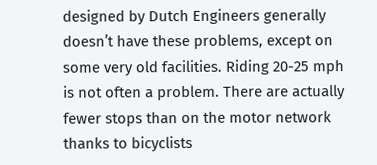designed by Dutch Engineers generally doesn’t have these problems, except on some very old facilities. Riding 20-25 mph is not often a problem. There are actually fewer stops than on the motor network thanks to bicyclists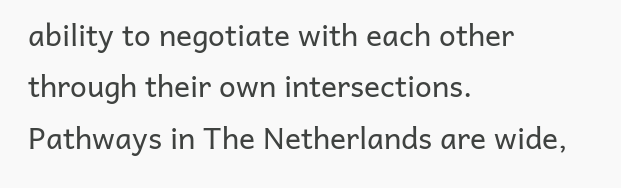ability to negotiate with each other through their own intersections. Pathways in The Netherlands are wide,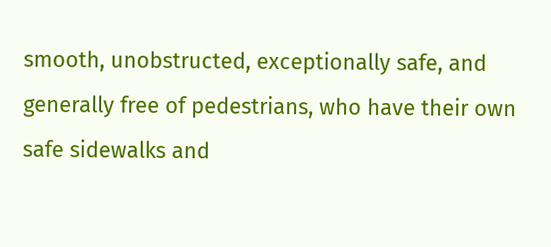smooth, unobstructed, exceptionally safe, and generally free of pedestrians, who have their own safe sidewalks and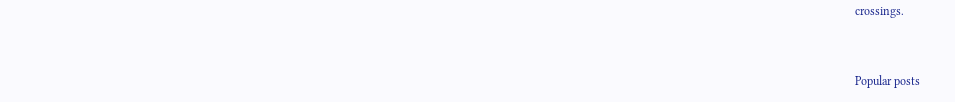crossings.


Popular posts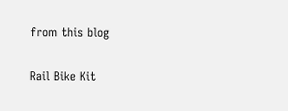from this blog

Rail Bike Kit